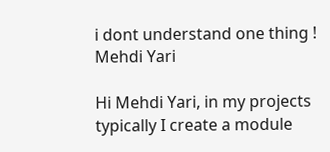i dont understand one thing !
Mehdi Yari

Hi Mehdi Yari, in my projects typically I create a module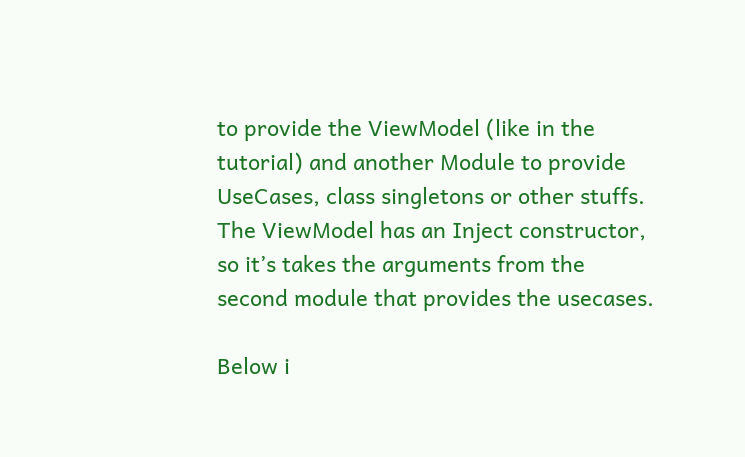to provide the ViewModel (like in the tutorial) and another Module to provide UseCases, class singletons or other stuffs. The ViewModel has an Inject constructor, so it’s takes the arguments from the second module that provides the usecases.

Below i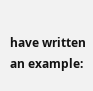have written an example: